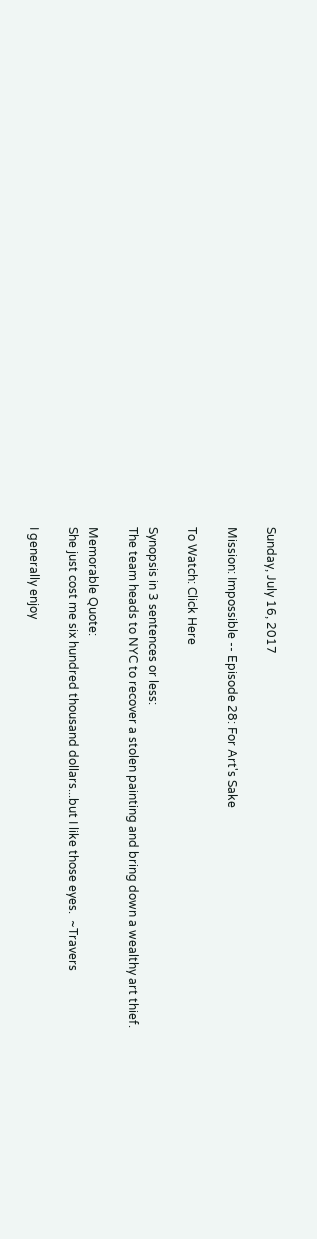Sunday, July 16, 2017

Mission: Impossible -- Episode 28: For Art's Sake

To Watch: Click Here

Synopsis in 3 sentences or less:
The team heads to NYC to recover a stolen painting and bring down a wealthy art thief.

Memorable Quote:
She just cost me six hundred thousand dollars...but I like those eyes.  ~Travers

I generally enjoy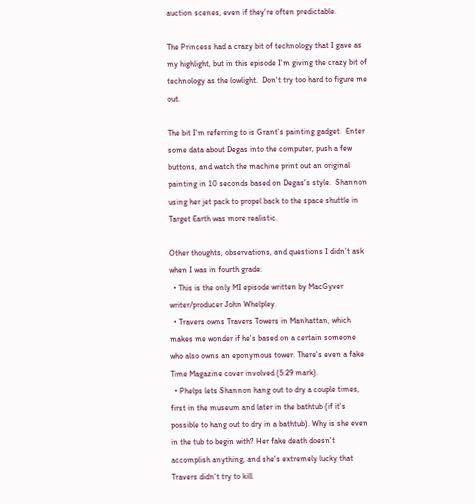auction scenes, even if they're often predictable.

The Princess had a crazy bit of technology that I gave as my highlight, but in this episode I'm giving the crazy bit of technology as the lowlight.  Don't try too hard to figure me out.

The bit I'm referring to is Grant's painting gadget.  Enter some data about Degas into the computer, push a few buttons, and watch the machine print out an original painting in 10 seconds based on Degas's style.  Shannon using her jet pack to propel back to the space shuttle in Target Earth was more realistic.

Other thoughts, observations, and questions I didn’t ask when I was in fourth grade:
  • This is the only MI episode written by MacGyver writer/producer John Whelpley.
  • Travers owns Travers Towers in Manhattan, which makes me wonder if he's based on a certain someone who also owns an eponymous tower. There's even a fake Time Magazine cover involved (5:29 mark).
  • Phelps lets Shannon hang out to dry a couple times, first in the museum and later in the bathtub (if it's possible to hang out to dry in a bathtub). Why is she even in the tub to begin with? Her fake death doesn't accomplish anything, and she's extremely lucky that Travers didn't try to kill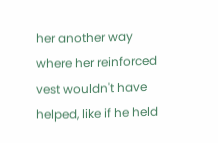her another way where her reinforced vest wouldn't have helped, like if he held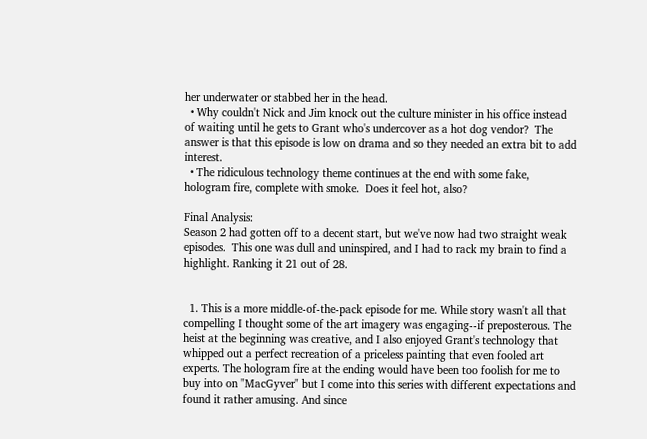her underwater or stabbed her in the head.
  • Why couldn't Nick and Jim knock out the culture minister in his office instead of waiting until he gets to Grant who's undercover as a hot dog vendor?  The answer is that this episode is low on drama and so they needed an extra bit to add interest.
  • The ridiculous technology theme continues at the end with some fake, hologram fire, complete with smoke.  Does it feel hot, also?

Final Analysis:
Season 2 had gotten off to a decent start, but we've now had two straight weak episodes.  This one was dull and uninspired, and I had to rack my brain to find a highlight. Ranking it 21 out of 28.


  1. This is a more middle-of-the-pack episode for me. While story wasn't all that compelling I thought some of the art imagery was engaging--if preposterous. The heist at the beginning was creative, and I also enjoyed Grant's technology that whipped out a perfect recreation of a priceless painting that even fooled art experts. The hologram fire at the ending would have been too foolish for me to buy into on "MacGyver" but I come into this series with different expectations and found it rather amusing. And since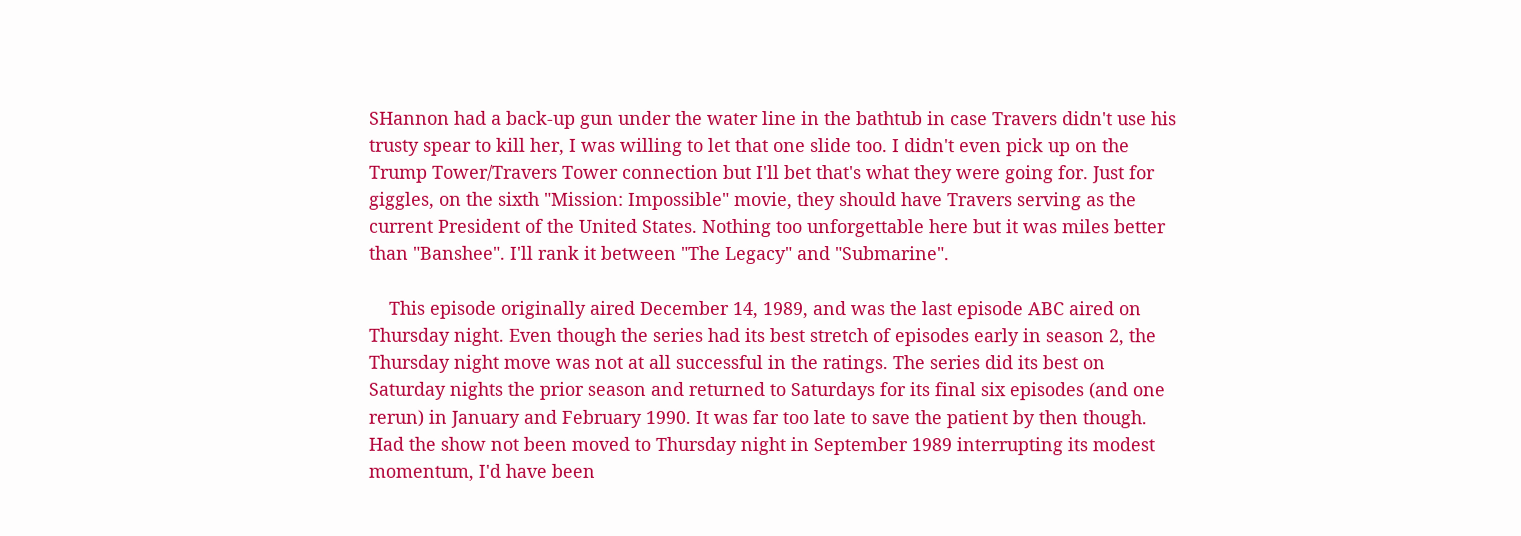SHannon had a back-up gun under the water line in the bathtub in case Travers didn't use his trusty spear to kill her, I was willing to let that one slide too. I didn't even pick up on the Trump Tower/Travers Tower connection but I'll bet that's what they were going for. Just for giggles, on the sixth "Mission: Impossible" movie, they should have Travers serving as the current President of the United States. Nothing too unforgettable here but it was miles better than "Banshee". I'll rank it between "The Legacy" and "Submarine".

    This episode originally aired December 14, 1989, and was the last episode ABC aired on Thursday night. Even though the series had its best stretch of episodes early in season 2, the Thursday night move was not at all successful in the ratings. The series did its best on Saturday nights the prior season and returned to Saturdays for its final six episodes (and one rerun) in January and February 1990. It was far too late to save the patient by then though. Had the show not been moved to Thursday night in September 1989 interrupting its modest momentum, I'd have been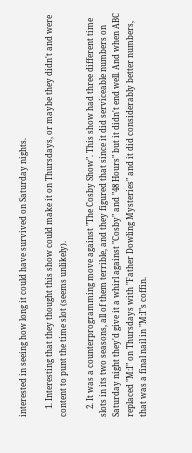interested in seeing how long it could have survived on Saturday nights.

    1. Interesting that they thought this show could make it on Thursdays, or maybe they didn't and were content to punt the time slot (seems unlikely).

    2. It was a counterprogramming move against "The Cosby Show". This show had three different time slots in its two seasons, all of them terrible, and they figured that since it did serviceable numbers on Saturday night they'd give it a whirl against "Cosby" and "48 Hours" but it didn't end well. And when ABC replaced "M:I" on Thursdays with "Father Dowling Mysteries" and it did considerably better numbers, that was a final nail in "M:I"s coffin.